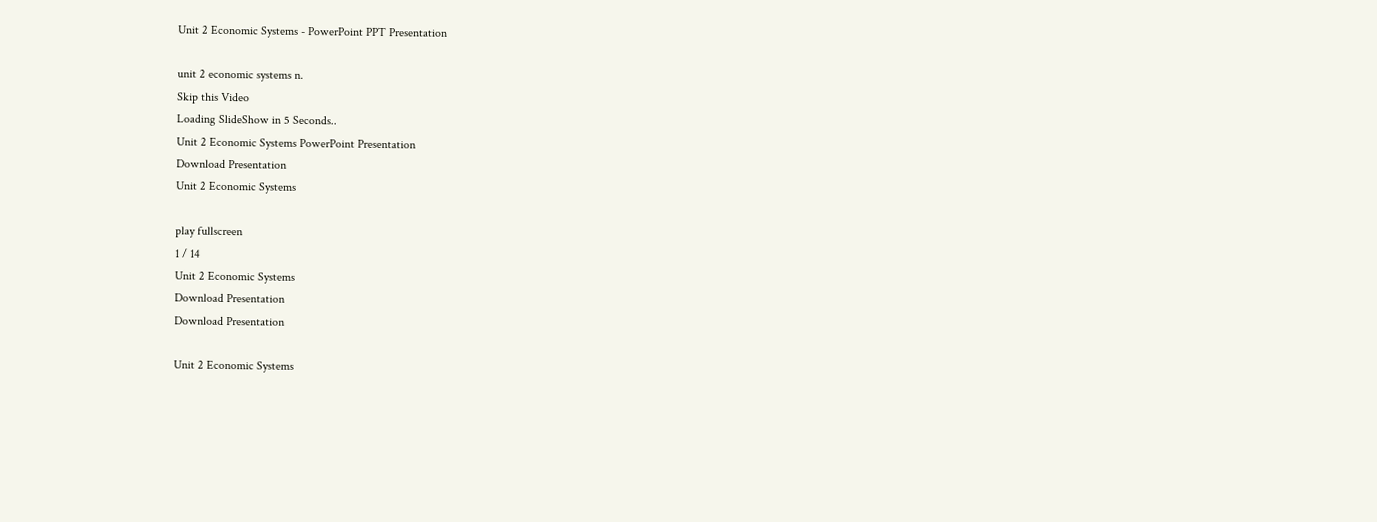Unit 2 Economic Systems - PowerPoint PPT Presentation

unit 2 economic systems n.
Skip this Video
Loading SlideShow in 5 Seconds..
Unit 2 Economic Systems PowerPoint Presentation
Download Presentation
Unit 2 Economic Systems

play fullscreen
1 / 14
Unit 2 Economic Systems
Download Presentation
Download Presentation

Unit 2 Economic Systems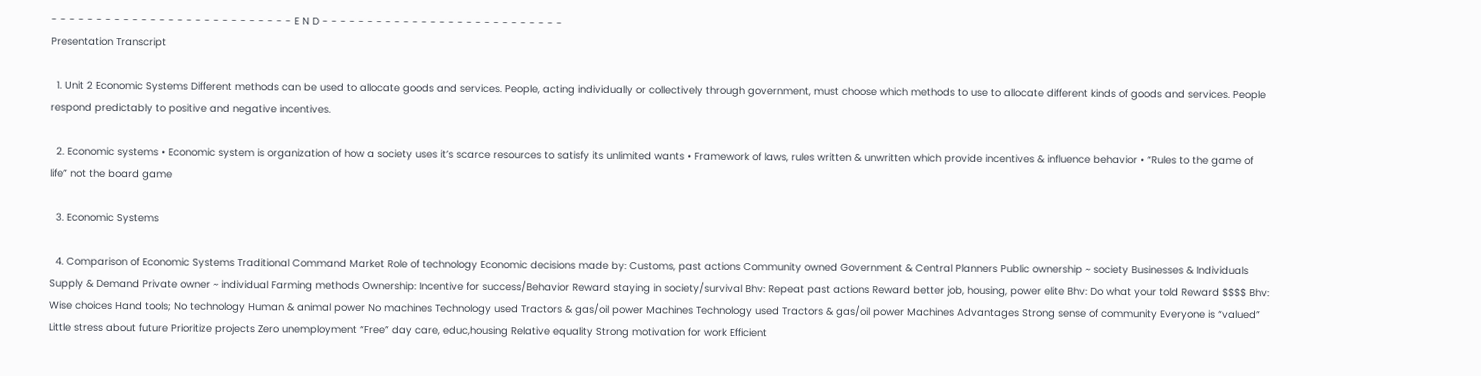- - - - - - - - - - - - - - - - - - - - - - - - - - - E N D - - - - - - - - - - - - - - - - - - - - - - - - - - -
Presentation Transcript

  1. Unit 2 Economic Systems Different methods can be used to allocate goods and services. People, acting individually or collectively through government, must choose which methods to use to allocate different kinds of goods and services. People respond predictably to positive and negative incentives.

  2. Economic systems • Economic system is organization of how a society uses it’s scarce resources to satisfy its unlimited wants • Framework of laws, rules written & unwritten which provide incentives & influence behavior • “Rules to the game of life” not the board game

  3. Economic Systems

  4. Comparison of Economic Systems Traditional Command Market Role of technology Economic decisions made by: Customs, past actions Community owned Government & Central Planners Public ownership ~ society Businesses & Individuals Supply & Demand Private owner ~ individual Farming methods Ownership: Incentive for success/Behavior Reward staying in society/survival Bhv: Repeat past actions Reward better job, housing, power elite Bhv: Do what your told Reward $$$$ Bhv: Wise choices Hand tools; No technology Human & animal power No machines Technology used Tractors & gas/oil power Machines Technology used Tractors & gas/oil power Machines Advantages Strong sense of community Everyone is “valued” Little stress about future Prioritize projects Zero unemployment “Free” day care, educ,housing Relative equality Strong motivation for work Efficient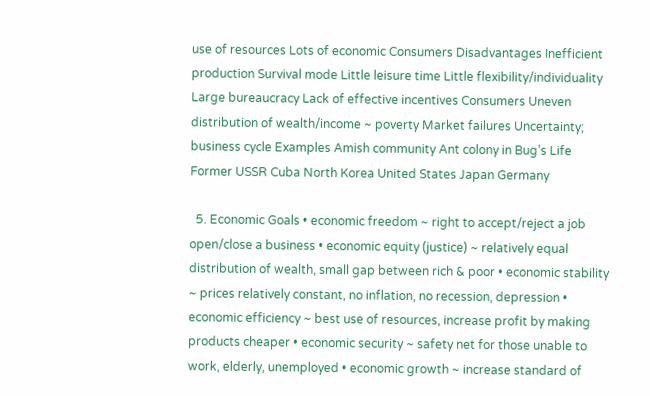use of resources Lots of economic Consumers Disadvantages Inefficient production Survival mode Little leisure time Little flexibility/individuality Large bureaucracy Lack of effective incentives Consumers Uneven distribution of wealth/income ~ poverty Market failures Uncertainty; business cycle Examples Amish community Ant colony in Bug’s Life Former USSR Cuba North Korea United States Japan Germany

  5. Economic Goals • economic freedom ~ right to accept/reject a job open/close a business • economic equity (justice) ~ relatively equal distribution of wealth, small gap between rich & poor • economic stability ~ prices relatively constant, no inflation, no recession, depression • economic efficiency ~ best use of resources, increase profit by making products cheaper • economic security ~ safety net for those unable to work, elderly, unemployed • economic growth ~ increase standard of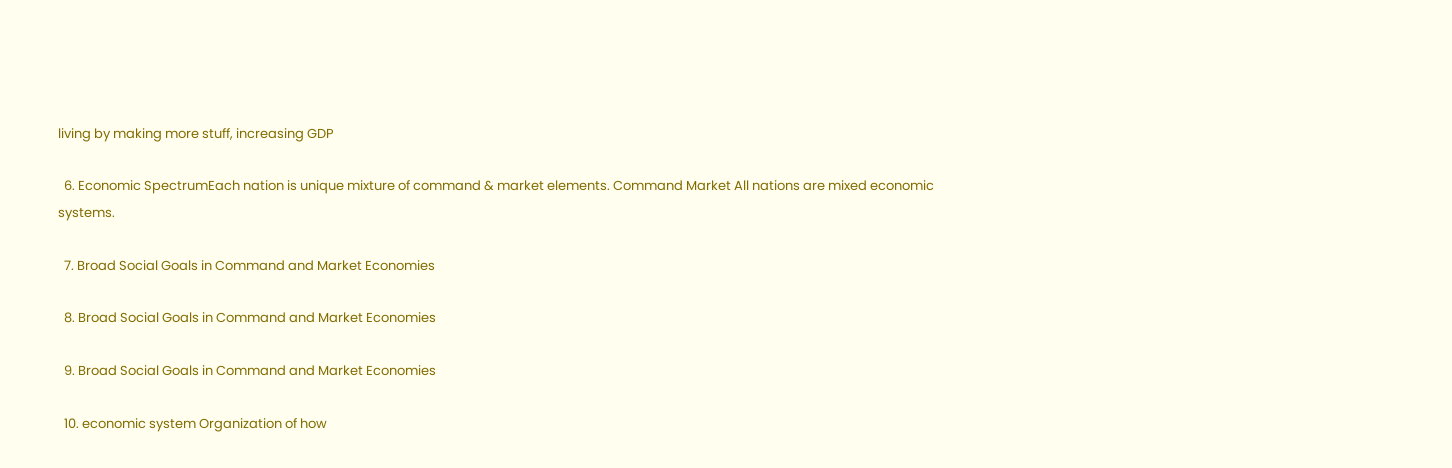living by making more stuff, increasing GDP

  6. Economic SpectrumEach nation is unique mixture of command & market elements. Command Market All nations are mixed economic systems.

  7. Broad Social Goals in Command and Market Economies

  8. Broad Social Goals in Command and Market Economies

  9. Broad Social Goals in Command and Market Economies

  10. economic system Organization of how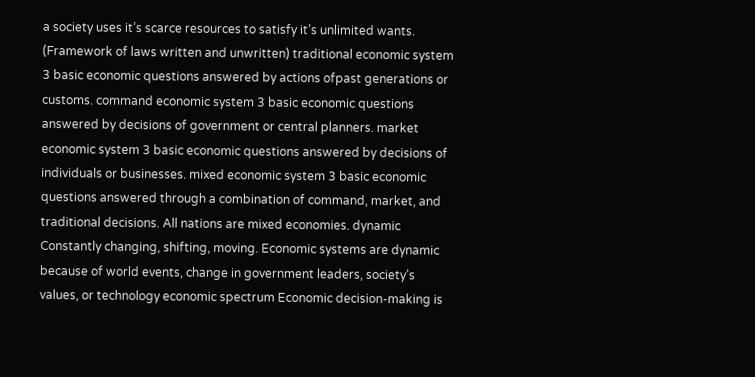a society uses it’s scarce resources to satisfy it’s unlimited wants. (Framework of laws written and unwritten) traditional economic system 3 basic economic questions answered by actions ofpast generations or customs. command economic system 3 basic economic questions answered by decisions of government or central planners. market economic system 3 basic economic questions answered by decisions of individuals or businesses. mixed economic system 3 basic economic questions answered through a combination of command, market, and traditional decisions. All nations are mixed economies. dynamic Constantly changing, shifting, moving. Economic systems are dynamic because of world events, change in government leaders, society’s values, or technology economic spectrum Economic decision-making is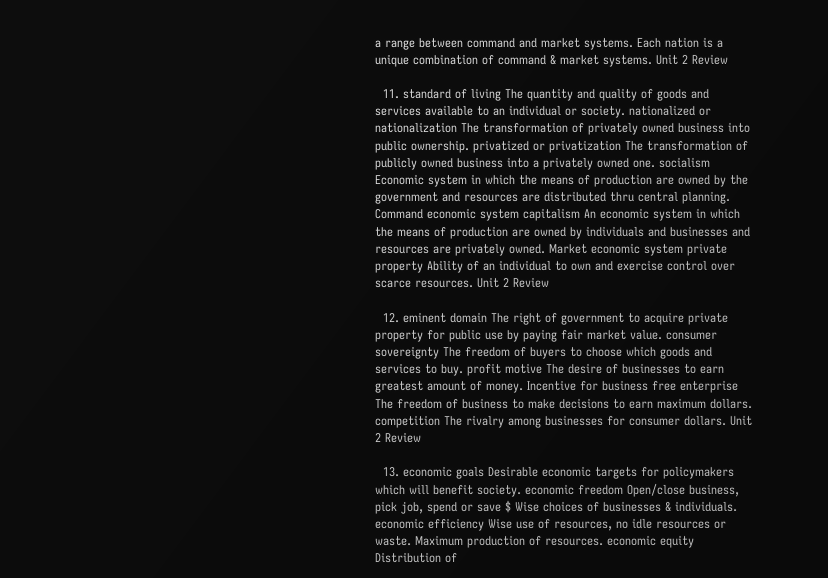a range between command and market systems. Each nation is a unique combination of command & market systems. Unit 2 Review

  11. standard of living The quantity and quality of goods and services available to an individual or society. nationalized or nationalization The transformation of privately owned business into public ownership. privatized or privatization The transformation of publicly owned business into a privately owned one. socialism Economic system in which the means of production are owned by the government and resources are distributed thru central planning. Command economic system capitalism An economic system in which the means of production are owned by individuals and businesses and resources are privately owned. Market economic system private property Ability of an individual to own and exercise control over scarce resources. Unit 2 Review

  12. eminent domain The right of government to acquire private property for public use by paying fair market value. consumer sovereignty The freedom of buyers to choose which goods and services to buy. profit motive The desire of businesses to earn greatest amount of money. Incentive for business free enterprise The freedom of business to make decisions to earn maximum dollars. competition The rivalry among businesses for consumer dollars. Unit 2 Review

  13. economic goals Desirable economic targets for policymakers which will benefit society. economic freedom Open/close business, pick job, spend or save $ Wise choices of businesses & individuals. economic efficiency Wise use of resources, no idle resources or waste. Maximum production of resources. economic equity Distribution of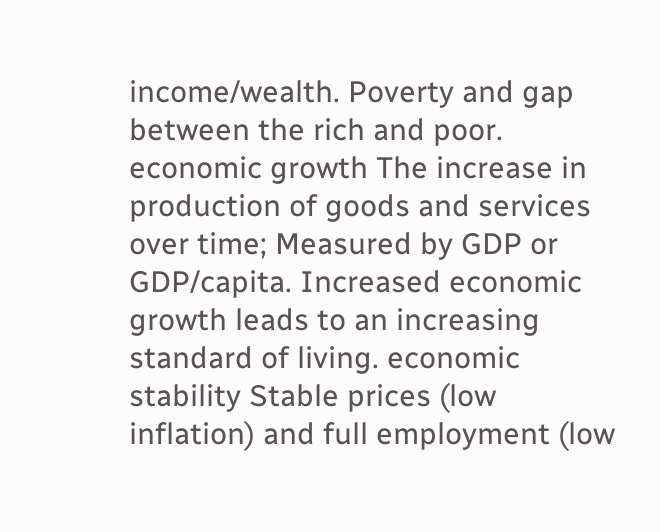income/wealth. Poverty and gap between the rich and poor. economic growth The increase in production of goods and services over time; Measured by GDP or GDP/capita. Increased economic growth leads to an increasing standard of living. economic stability Stable prices (low inflation) and full employment (low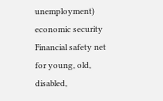unemployment) economic security Financial safety net for young, old, disabled,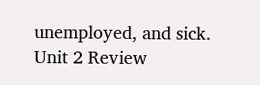unemployed, and sick. Unit 2 Review